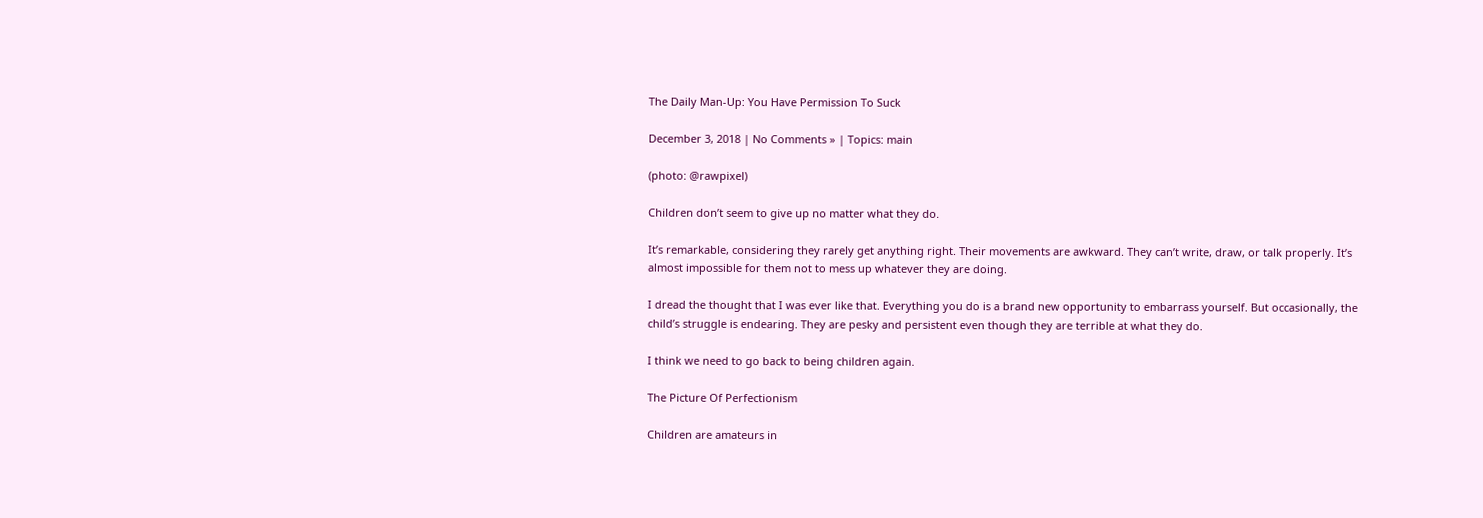The Daily Man-Up: You Have Permission To Suck

December 3, 2018 | No Comments » | Topics: main

(photo: @rawpixel)

Children don’t seem to give up no matter what they do.

It’s remarkable, considering they rarely get anything right. Their movements are awkward. They can’t write, draw, or talk properly. It’s almost impossible for them not to mess up whatever they are doing.

I dread the thought that I was ever like that. Everything you do is a brand new opportunity to embarrass yourself. But occasionally, the child’s struggle is endearing. They are pesky and persistent even though they are terrible at what they do.

I think we need to go back to being children again.

The Picture Of Perfectionism

Children are amateurs in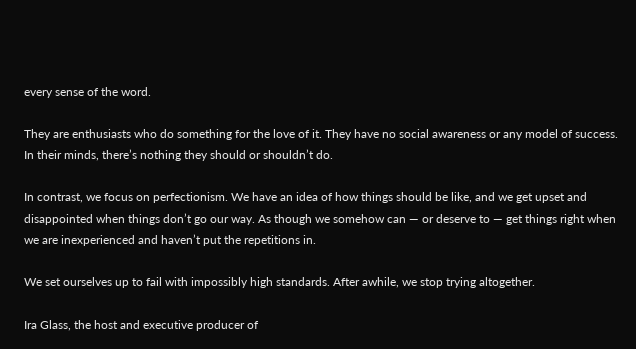every sense of the word.

They are enthusiasts who do something for the love of it. They have no social awareness or any model of success. In their minds, there’s nothing they should or shouldn’t do.

In contrast, we focus on perfectionism. We have an idea of how things should be like, and we get upset and disappointed when things don’t go our way. As though we somehow can — or deserve to — get things right when we are inexperienced and haven’t put the repetitions in.

We set ourselves up to fail with impossibly high standards. After awhile, we stop trying altogether.

Ira Glass, the host and executive producer of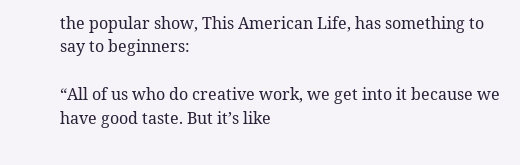the popular show, This American Life, has something to say to beginners:

“All of us who do creative work, we get into it because we have good taste. But it’s like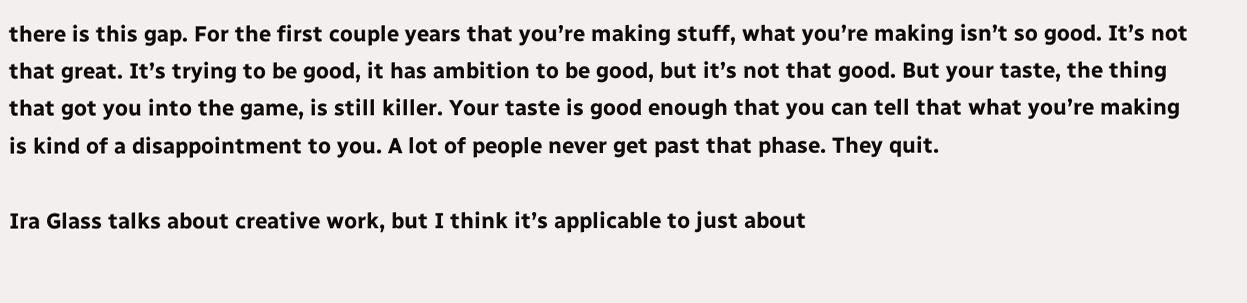there is this gap. For the first couple years that you’re making stuff, what you’re making isn’t so good. It’s not that great. It’s trying to be good, it has ambition to be good, but it’s not that good. But your taste, the thing that got you into the game, is still killer. Your taste is good enough that you can tell that what you’re making is kind of a disappointment to you. A lot of people never get past that phase. They quit.

Ira Glass talks about creative work, but I think it’s applicable to just about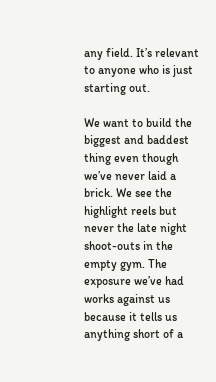any field. It’s relevant to anyone who is just starting out.

We want to build the biggest and baddest thing even though we’ve never laid a brick. We see the highlight reels but never the late night shoot-outs in the empty gym. The exposure we’ve had works against us because it tells us anything short of a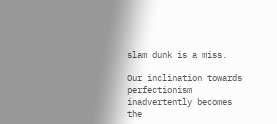slam dunk is a miss.

Our inclination towards perfectionism inadvertently becomes the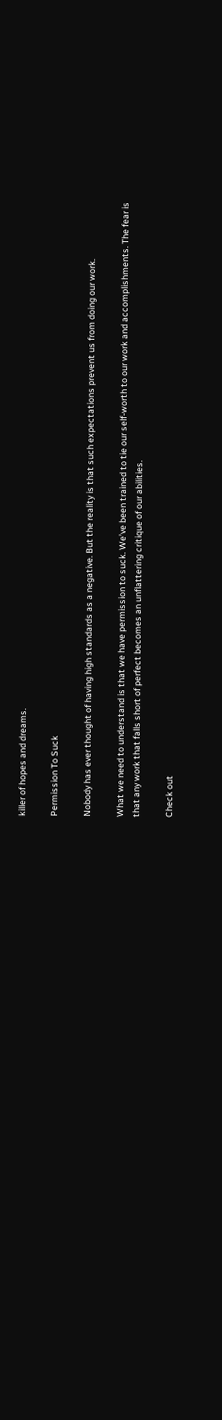killer of hopes and dreams.

Permission To Suck

Nobody has ever thought of having high standards as a negative. But the reality is that such expectations prevent us from doing our work.

What we need to understand is that we have permission to suck. We’ve been trained to tie our self-worth to our work and accomplishments. The fear is that any work that falls short of perfect becomes an unflattering critique of our abilities.

Check out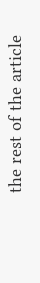the rest of the article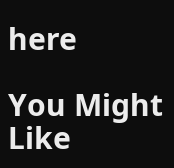here

You Might Like